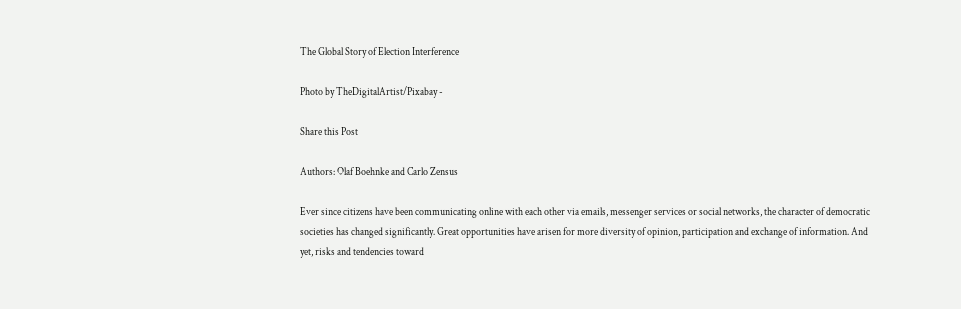The Global Story of Election Interference

Photo by TheDigitalArtist/Pixabay -

Share this Post

Authors: Olaf Boehnke and Carlo Zensus

Ever since citizens have been communicating online with each other via emails, messenger services or social networks, the character of democratic societies has changed significantly. Great opportunities have arisen for more diversity of opinion, participation and exchange of information. And yet, risks and tendencies toward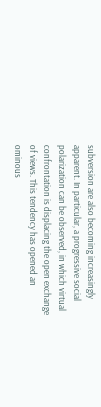subversion are also becoming increasingly apparent. In particular, a progressive social polarization can be observed, in which virtual confrontation is displacing the open exchange of views. This tendency has opened an ominous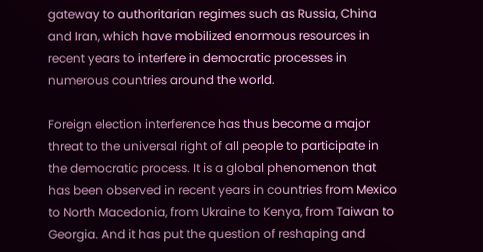gateway to authoritarian regimes such as Russia, China and Iran, which have mobilized enormous resources in recent years to interfere in democratic processes in numerous countries around the world.

Foreign election interference has thus become a major threat to the universal right of all people to participate in the democratic process. It is a global phenomenon that has been observed in recent years in countries from Mexico to North Macedonia, from Ukraine to Kenya, from Taiwan to Georgia. And it has put the question of reshaping and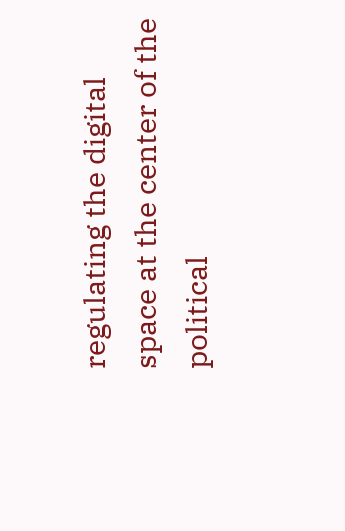regulating the digital space at the center of the political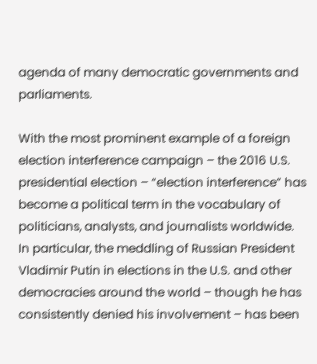agenda of many democratic governments and parliaments.

With the most prominent example of a foreign election interference campaign – the 2016 U.S. presidential election – “election interference” has become a political term in the vocabulary of politicians, analysts, and journalists worldwide. In particular, the meddling of Russian President Vladimir Putin in elections in the U.S. and other democracies around the world – though he has consistently denied his involvement – has been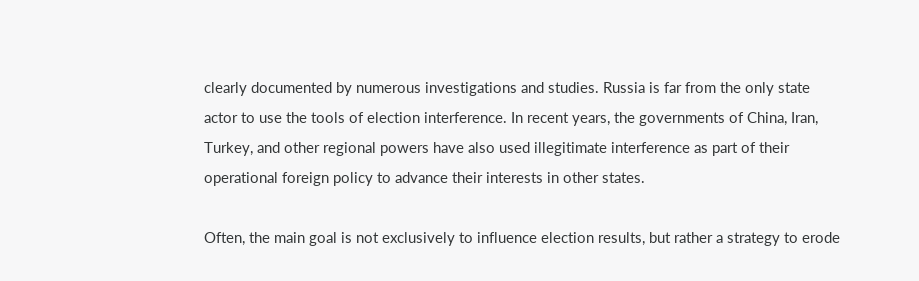clearly documented by numerous investigations and studies. Russia is far from the only state actor to use the tools of election interference. In recent years, the governments of China, Iran, Turkey, and other regional powers have also used illegitimate interference as part of their operational foreign policy to advance their interests in other states.

Often, the main goal is not exclusively to influence election results, but rather a strategy to erode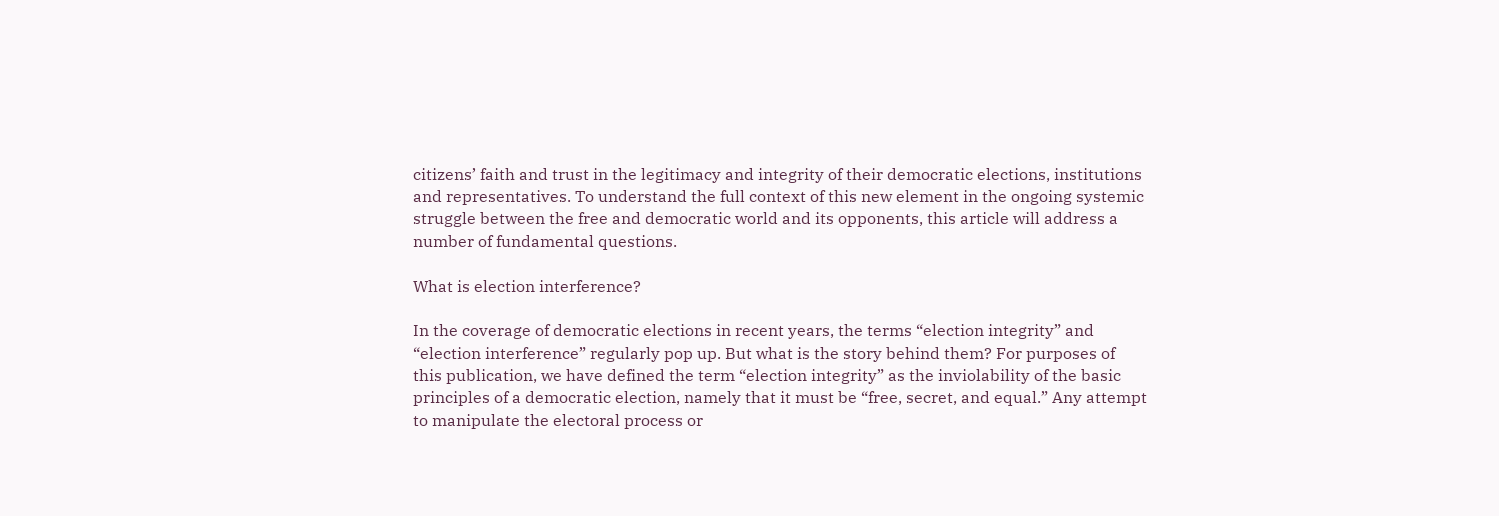citizens’ faith and trust in the legitimacy and integrity of their democratic elections, institutions and representatives. To understand the full context of this new element in the ongoing systemic struggle between the free and democratic world and its opponents, this article will address a number of fundamental questions.

What is election interference?

In the coverage of democratic elections in recent years, the terms “election integrity” and “election interference” regularly pop up. But what is the story behind them? For purposes of this publication, we have defined the term “election integrity” as the inviolability of the basic principles of a democratic election, namely that it must be “free, secret, and equal.” Any attempt to manipulate the electoral process or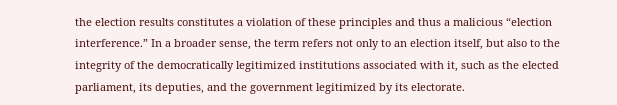the election results constitutes a violation of these principles and thus a malicious “election interference.” In a broader sense, the term refers not only to an election itself, but also to the integrity of the democratically legitimized institutions associated with it, such as the elected parliament, its deputies, and the government legitimized by its electorate.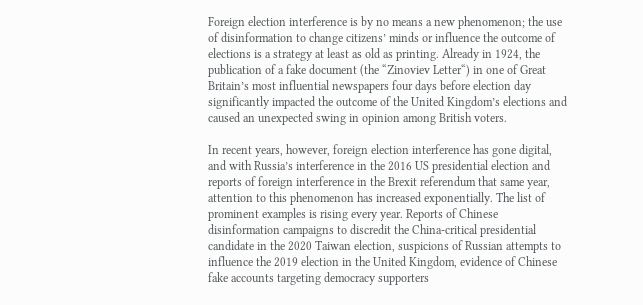Foreign election interference is by no means a new phenomenon; the use of disinformation to change citizens’ minds or influence the outcome of elections is a strategy at least as old as printing. Already in 1924, the publication of a fake document (the “Zinoviev Letter“) in one of Great Britain’s most influential newspapers four days before election day significantly impacted the outcome of the United Kingdom’s elections and caused an unexpected swing in opinion among British voters.

In recent years, however, foreign election interference has gone digital, and with Russia’s interference in the 2016 US presidential election and reports of foreign interference in the Brexit referendum that same year, attention to this phenomenon has increased exponentially. The list of prominent examples is rising every year. Reports of Chinese disinformation campaigns to discredit the China-critical presidential candidate in the 2020 Taiwan election, suspicions of Russian attempts to influence the 2019 election in the United Kingdom, evidence of Chinese fake accounts targeting democracy supporters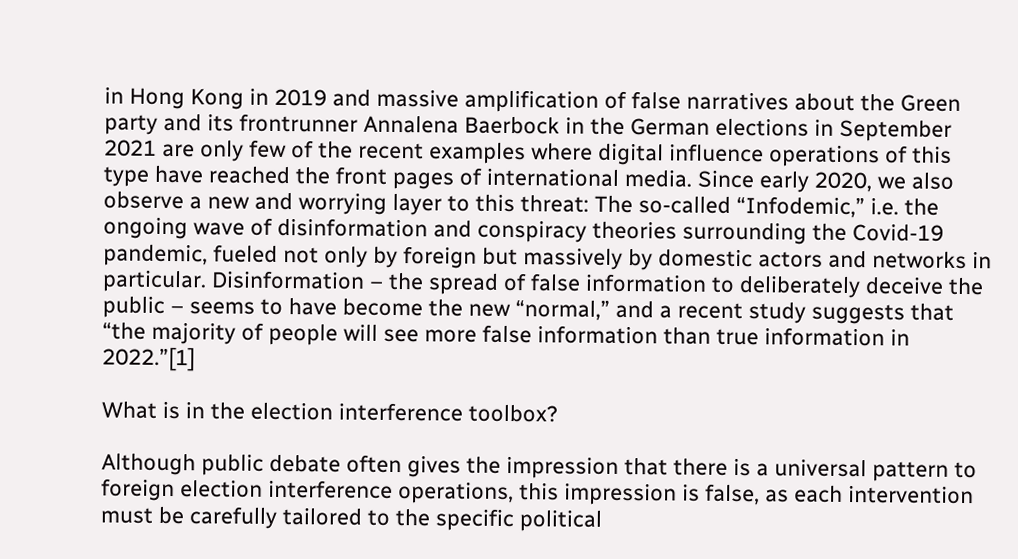in Hong Kong in 2019 and massive amplification of false narratives about the Green party and its frontrunner Annalena Baerbock in the German elections in September 2021 are only few of the recent examples where digital influence operations of this type have reached the front pages of international media. Since early 2020, we also observe a new and worrying layer to this threat: The so-called “Infodemic,” i.e. the ongoing wave of disinformation and conspiracy theories surrounding the Covid-19 pandemic, fueled not only by foreign but massively by domestic actors and networks in particular. Disinformation – the spread of false information to deliberately deceive the public – seems to have become the new “normal,” and a recent study suggests that “the majority of people will see more false information than true information in 2022.”[1]

What is in the election interference toolbox?

Although public debate often gives the impression that there is a universal pattern to foreign election interference operations, this impression is false, as each intervention must be carefully tailored to the specific political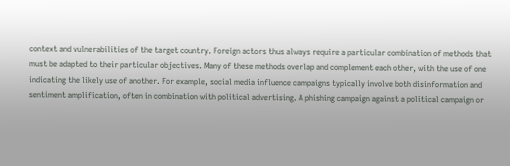context and vulnerabilities of the target country. Foreign actors thus always require a particular combination of methods that must be adapted to their particular objectives. Many of these methods overlap and complement each other, with the use of one indicating the likely use of another. For example, social media influence campaigns typically involve both disinformation and sentiment amplification, often in combination with political advertising. A phishing campaign against a political campaign or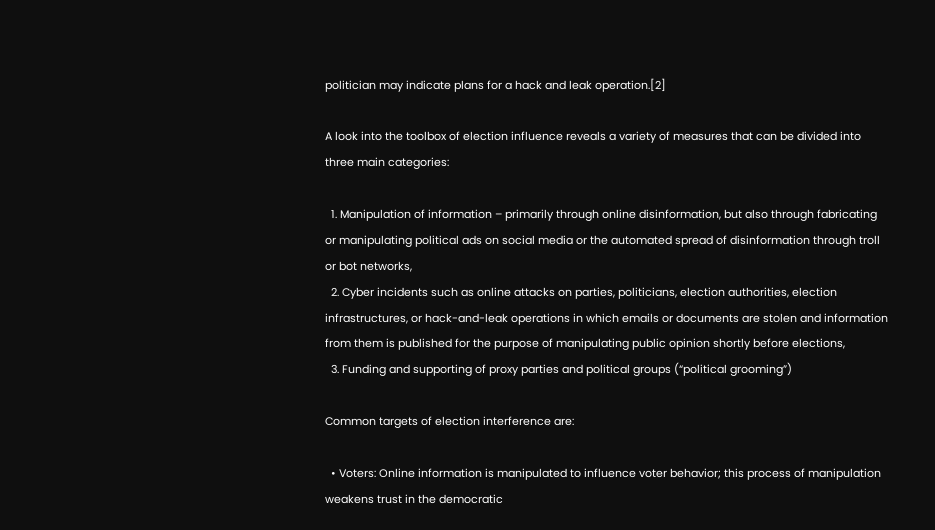politician may indicate plans for a hack and leak operation.[2]

A look into the toolbox of election influence reveals a variety of measures that can be divided into three main categories:

  1. Manipulation of information – primarily through online disinformation, but also through fabricating or manipulating political ads on social media or the automated spread of disinformation through troll or bot networks,
  2. Cyber incidents such as online attacks on parties, politicians, election authorities, election infrastructures, or hack-and-leak operations in which emails or documents are stolen and information from them is published for the purpose of manipulating public opinion shortly before elections,
  3. Funding and supporting of proxy parties and political groups (“political grooming”)

Common targets of election interference are:

  • Voters: Online information is manipulated to influence voter behavior; this process of manipulation weakens trust in the democratic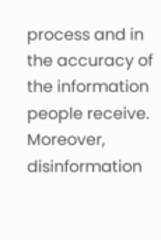process and in the accuracy of the information people receive. Moreover, disinformation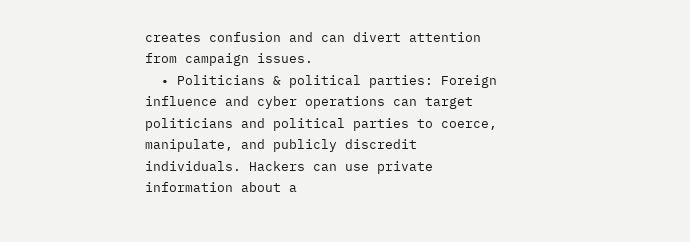creates confusion and can divert attention from campaign issues.
  • Politicians & political parties: Foreign influence and cyber operations can target politicians and political parties to coerce, manipulate, and publicly discredit individuals. Hackers can use private information about a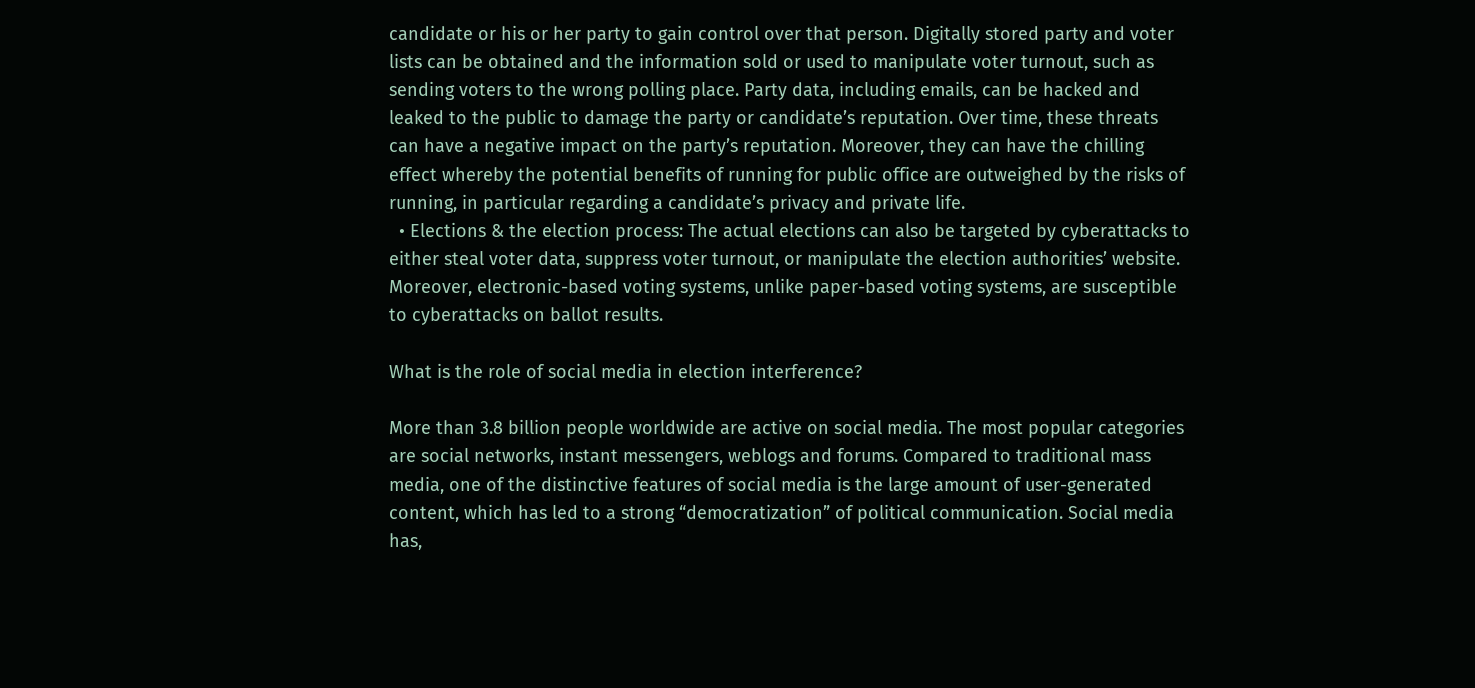candidate or his or her party to gain control over that person. Digitally stored party and voter lists can be obtained and the information sold or used to manipulate voter turnout, such as sending voters to the wrong polling place. Party data, including emails, can be hacked and leaked to the public to damage the party or candidate’s reputation. Over time, these threats can have a negative impact on the party’s reputation. Moreover, they can have the chilling effect whereby the potential benefits of running for public office are outweighed by the risks of running, in particular regarding a candidate’s privacy and private life.
  • Elections & the election process: The actual elections can also be targeted by cyberattacks to either steal voter data, suppress voter turnout, or manipulate the election authorities’ website. Moreover, electronic-based voting systems, unlike paper-based voting systems, are susceptible to cyberattacks on ballot results.

What is the role of social media in election interference?

More than 3.8 billion people worldwide are active on social media. The most popular categories are social networks, instant messengers, weblogs and forums. Compared to traditional mass media, one of the distinctive features of social media is the large amount of user-generated content, which has led to a strong “democratization” of political communication. Social media has,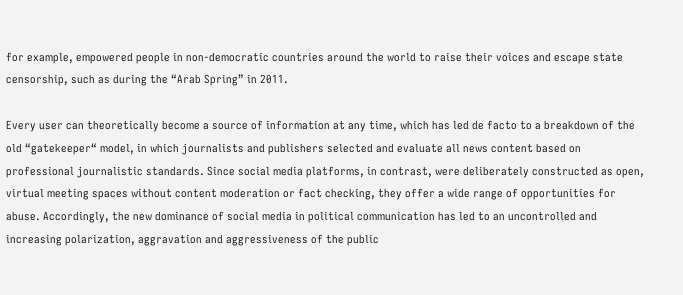for example, empowered people in non-democratic countries around the world to raise their voices and escape state censorship, such as during the “Arab Spring” in 2011.

Every user can theoretically become a source of information at any time, which has led de facto to a breakdown of the old “gatekeeper“ model, in which journalists and publishers selected and evaluate all news content based on professional journalistic standards. Since social media platforms, in contrast, were deliberately constructed as open, virtual meeting spaces without content moderation or fact checking, they offer a wide range of opportunities for abuse. Accordingly, the new dominance of social media in political communication has led to an uncontrolled and increasing polarization, aggravation and aggressiveness of the public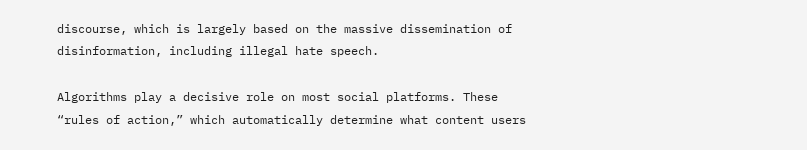discourse, which is largely based on the massive dissemination of disinformation, including illegal hate speech.

Algorithms play a decisive role on most social platforms. These “rules of action,” which automatically determine what content users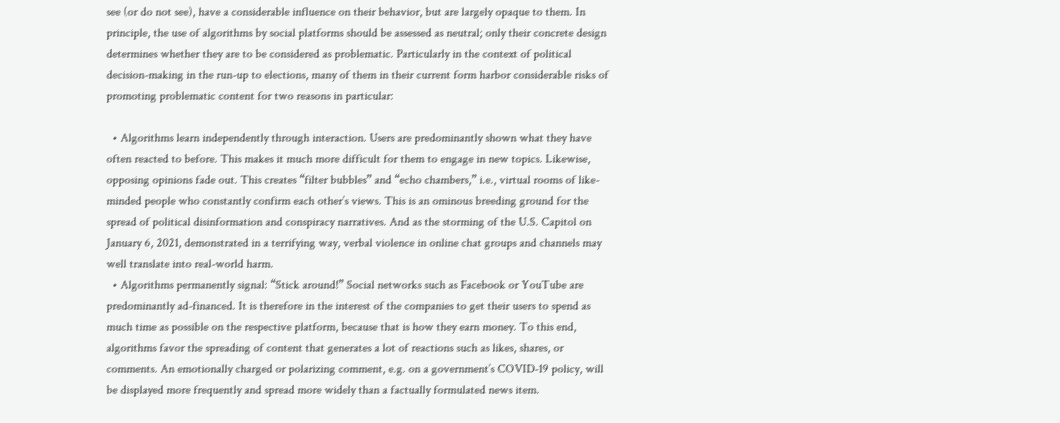see (or do not see), have a considerable influence on their behavior, but are largely opaque to them. In principle, the use of algorithms by social platforms should be assessed as neutral; only their concrete design determines whether they are to be considered as problematic. Particularly in the context of political decision-making in the run-up to elections, many of them in their current form harbor considerable risks of promoting problematic content for two reasons in particular:

  • Algorithms learn independently through interaction. Users are predominantly shown what they have often reacted to before. This makes it much more difficult for them to engage in new topics. Likewise, opposing opinions fade out. This creates “filter bubbles” and “echo chambers,” i.e., virtual rooms of like-minded people who constantly confirm each other’s views. This is an ominous breeding ground for the spread of political disinformation and conspiracy narratives. And as the storming of the U.S. Capitol on January 6, 2021, demonstrated in a terrifying way, verbal violence in online chat groups and channels may well translate into real-world harm.
  • Algorithms permanently signal: “Stick around!” Social networks such as Facebook or YouTube are predominantly ad-financed. It is therefore in the interest of the companies to get their users to spend as much time as possible on the respective platform, because that is how they earn money. To this end, algorithms favor the spreading of content that generates a lot of reactions such as likes, shares, or comments. An emotionally charged or polarizing comment, e.g. on a government’s COVID-19 policy, will be displayed more frequently and spread more widely than a factually formulated news item.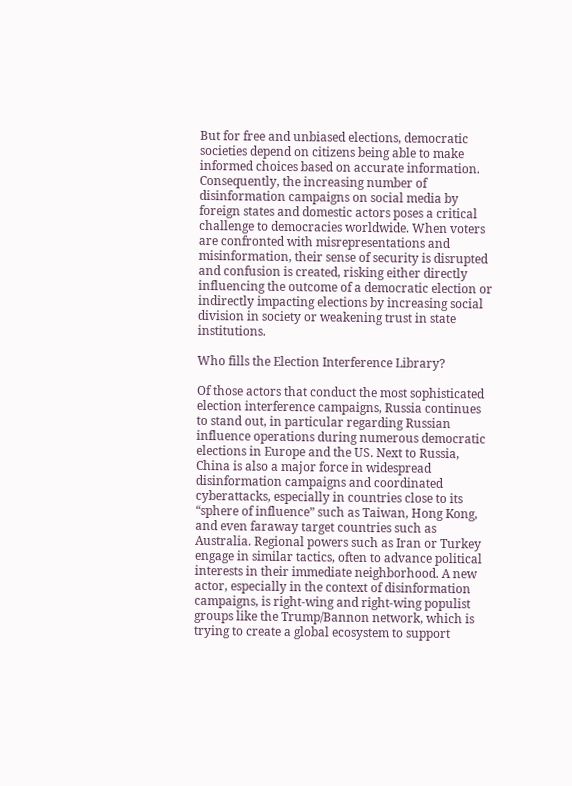But for free and unbiased elections, democratic societies depend on citizens being able to make informed choices based on accurate information. Consequently, the increasing number of disinformation campaigns on social media by foreign states and domestic actors poses a critical challenge to democracies worldwide. When voters are confronted with misrepresentations and misinformation, their sense of security is disrupted and confusion is created, risking either directly influencing the outcome of a democratic election or indirectly impacting elections by increasing social division in society or weakening trust in state institutions.

Who fills the Election Interference Library?

Of those actors that conduct the most sophisticated election interference campaigns, Russia continues to stand out, in particular regarding Russian influence operations during numerous democratic elections in Europe and the US. Next to Russia, China is also a major force in widespread disinformation campaigns and coordinated cyberattacks, especially in countries close to its “sphere of influence” such as Taiwan, Hong Kong, and even faraway target countries such as Australia. Regional powers such as Iran or Turkey engage in similar tactics, often to advance political interests in their immediate neighborhood. A new actor, especially in the context of disinformation campaigns, is right-wing and right-wing populist groups like the Trump/Bannon network, which is trying to create a global ecosystem to support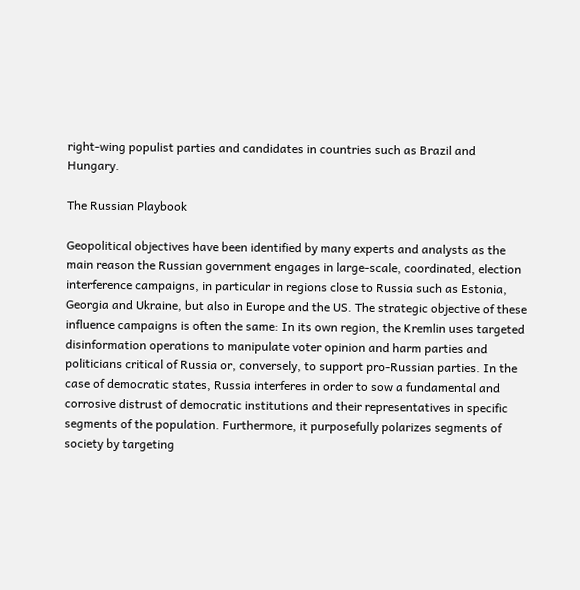right-wing populist parties and candidates in countries such as Brazil and Hungary.

The Russian Playbook

Geopolitical objectives have been identified by many experts and analysts as the main reason the Russian government engages in large-scale, coordinated, election interference campaigns, in particular in regions close to Russia such as Estonia, Georgia and Ukraine, but also in Europe and the US. The strategic objective of these influence campaigns is often the same: In its own region, the Kremlin uses targeted disinformation operations to manipulate voter opinion and harm parties and politicians critical of Russia or, conversely, to support pro-Russian parties. In the case of democratic states, Russia interferes in order to sow a fundamental and corrosive distrust of democratic institutions and their representatives in specific segments of the population. Furthermore, it purposefully polarizes segments of society by targeting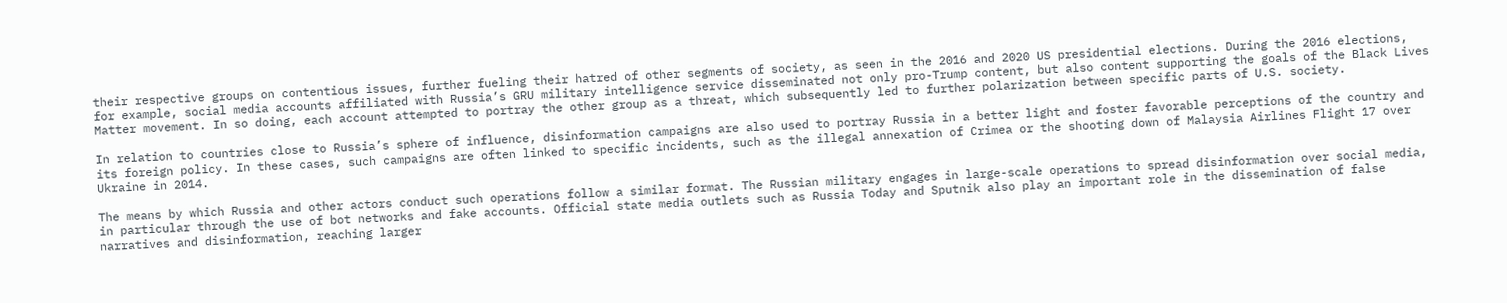their respective groups on contentious issues, further fueling their hatred of other segments of society, as seen in the 2016 and 2020 US presidential elections. During the 2016 elections, for example, social media accounts affiliated with Russia’s GRU military intelligence service disseminated not only pro-Trump content, but also content supporting the goals of the Black Lives Matter movement. In so doing, each account attempted to portray the other group as a threat, which subsequently led to further polarization between specific parts of U.S. society.

In relation to countries close to Russia’s sphere of influence, disinformation campaigns are also used to portray Russia in a better light and foster favorable perceptions of the country and its foreign policy. In these cases, such campaigns are often linked to specific incidents, such as the illegal annexation of Crimea or the shooting down of Malaysia Airlines Flight 17 over Ukraine in 2014.

The means by which Russia and other actors conduct such operations follow a similar format. The Russian military engages in large-scale operations to spread disinformation over social media, in particular through the use of bot networks and fake accounts. Official state media outlets such as Russia Today and Sputnik also play an important role in the dissemination of false narratives and disinformation, reaching larger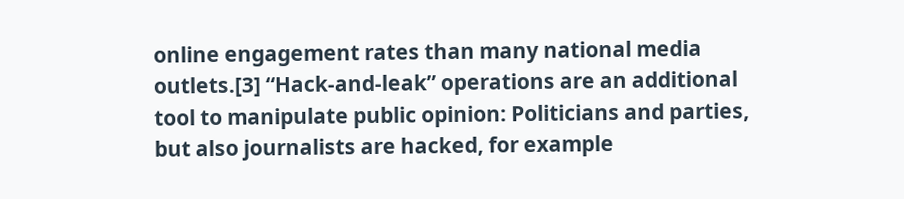online engagement rates than many national media outlets.[3] “Hack-and-leak” operations are an additional tool to manipulate public opinion: Politicians and parties, but also journalists are hacked, for example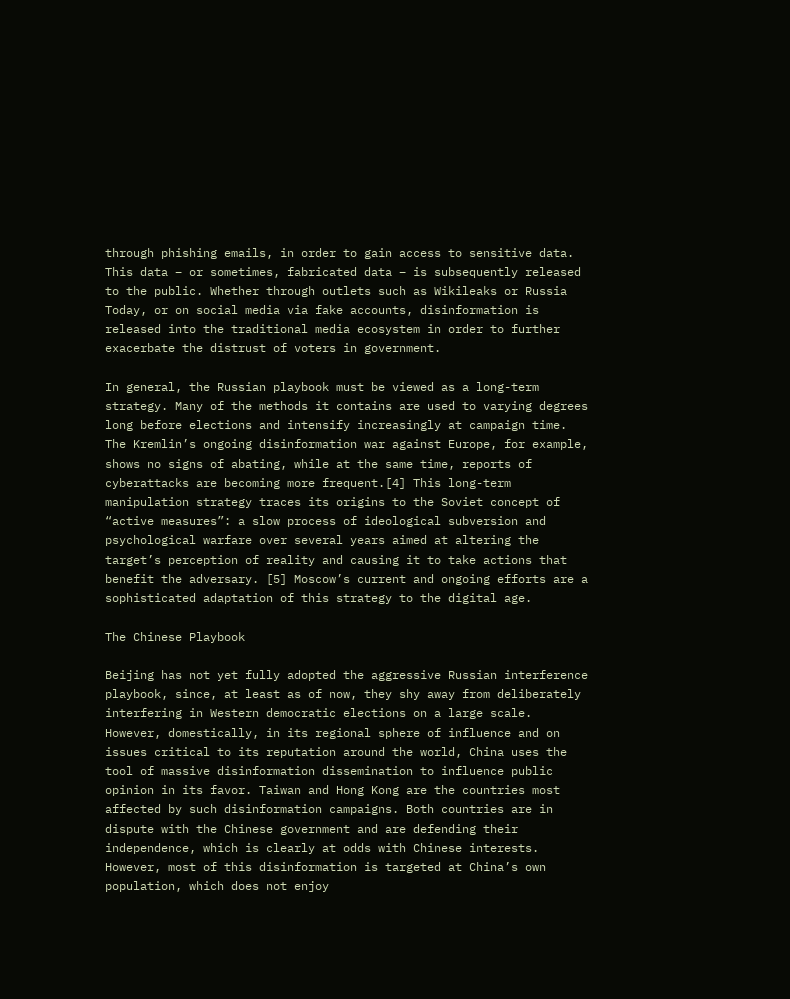through phishing emails, in order to gain access to sensitive data. This data – or sometimes, fabricated data – is subsequently released to the public. Whether through outlets such as Wikileaks or Russia Today, or on social media via fake accounts, disinformation is released into the traditional media ecosystem in order to further exacerbate the distrust of voters in government.

In general, the Russian playbook must be viewed as a long-term strategy. Many of the methods it contains are used to varying degrees long before elections and intensify increasingly at campaign time. The Kremlin’s ongoing disinformation war against Europe, for example, shows no signs of abating, while at the same time, reports of cyberattacks are becoming more frequent.[4] This long-term manipulation strategy traces its origins to the Soviet concept of “active measures”: a slow process of ideological subversion and psychological warfare over several years aimed at altering the target’s perception of reality and causing it to take actions that benefit the adversary. [5] Moscow’s current and ongoing efforts are a sophisticated adaptation of this strategy to the digital age.

The Chinese Playbook

Beijing has not yet fully adopted the aggressive Russian interference playbook, since, at least as of now, they shy away from deliberately interfering in Western democratic elections on a large scale. However, domestically, in its regional sphere of influence and on issues critical to its reputation around the world, China uses the tool of massive disinformation dissemination to influence public opinion in its favor. Taiwan and Hong Kong are the countries most affected by such disinformation campaigns. Both countries are in dispute with the Chinese government and are defending their independence, which is clearly at odds with Chinese interests. However, most of this disinformation is targeted at China’s own population, which does not enjoy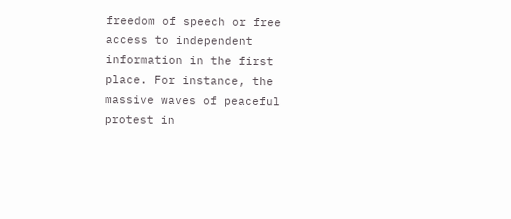freedom of speech or free access to independent information in the first place. For instance, the massive waves of peaceful protest in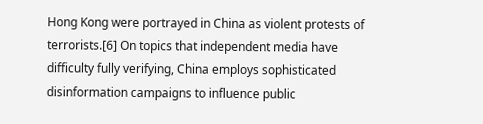Hong Kong were portrayed in China as violent protests of terrorists.[6] On topics that independent media have difficulty fully verifying, China employs sophisticated disinformation campaigns to influence public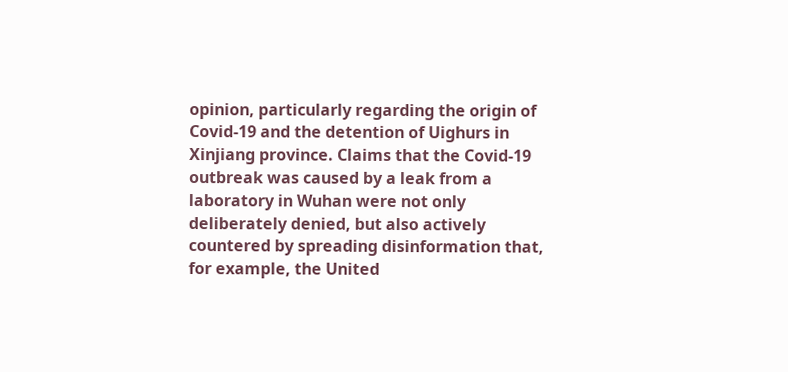opinion, particularly regarding the origin of Covid-19 and the detention of Uighurs in Xinjiang province. Claims that the Covid-19 outbreak was caused by a leak from a laboratory in Wuhan were not only deliberately denied, but also actively countered by spreading disinformation that, for example, the United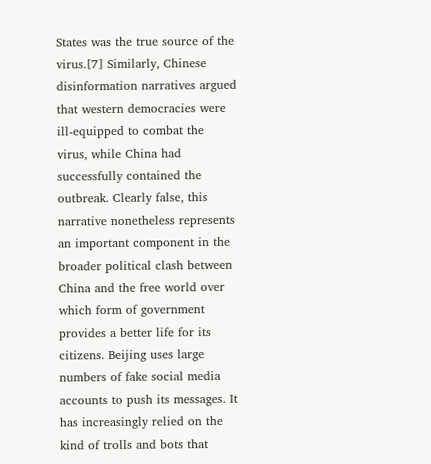States was the true source of the virus.[7] Similarly, Chinese disinformation narratives argued that western democracies were ill-equipped to combat the virus, while China had successfully contained the outbreak. Clearly false, this narrative nonetheless represents an important component in the broader political clash between China and the free world over which form of government provides a better life for its citizens. Beijing uses large numbers of fake social media accounts to push its messages. It has increasingly relied on the kind of trolls and bots that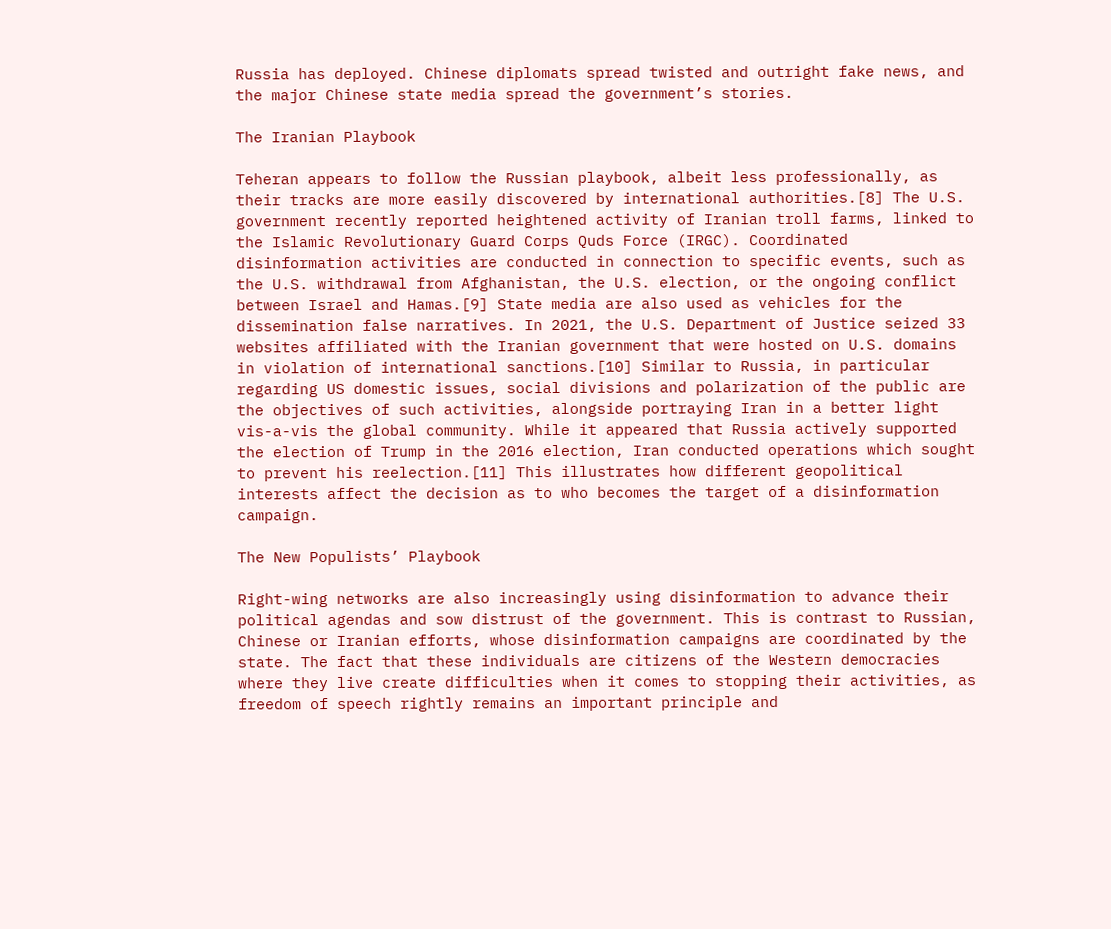Russia has deployed. Chinese diplomats spread twisted and outright fake news, and the major Chinese state media spread the government’s stories.

The Iranian Playbook

Teheran appears to follow the Russian playbook, albeit less professionally, as their tracks are more easily discovered by international authorities.[8] The U.S. government recently reported heightened activity of Iranian troll farms, linked to the Islamic Revolutionary Guard Corps Quds Force (IRGC). Coordinated disinformation activities are conducted in connection to specific events, such as the U.S. withdrawal from Afghanistan, the U.S. election, or the ongoing conflict between Israel and Hamas.[9] State media are also used as vehicles for the dissemination false narratives. In 2021, the U.S. Department of Justice seized 33 websites affiliated with the Iranian government that were hosted on U.S. domains in violation of international sanctions.[10] Similar to Russia, in particular regarding US domestic issues, social divisions and polarization of the public are the objectives of such activities, alongside portraying Iran in a better light vis-a-vis the global community. While it appeared that Russia actively supported the election of Trump in the 2016 election, Iran conducted operations which sought to prevent his reelection.[11] This illustrates how different geopolitical interests affect the decision as to who becomes the target of a disinformation campaign.

The New Populists’ Playbook

Right-wing networks are also increasingly using disinformation to advance their political agendas and sow distrust of the government. This is contrast to Russian, Chinese or Iranian efforts, whose disinformation campaigns are coordinated by the state. The fact that these individuals are citizens of the Western democracies where they live create difficulties when it comes to stopping their activities, as freedom of speech rightly remains an important principle and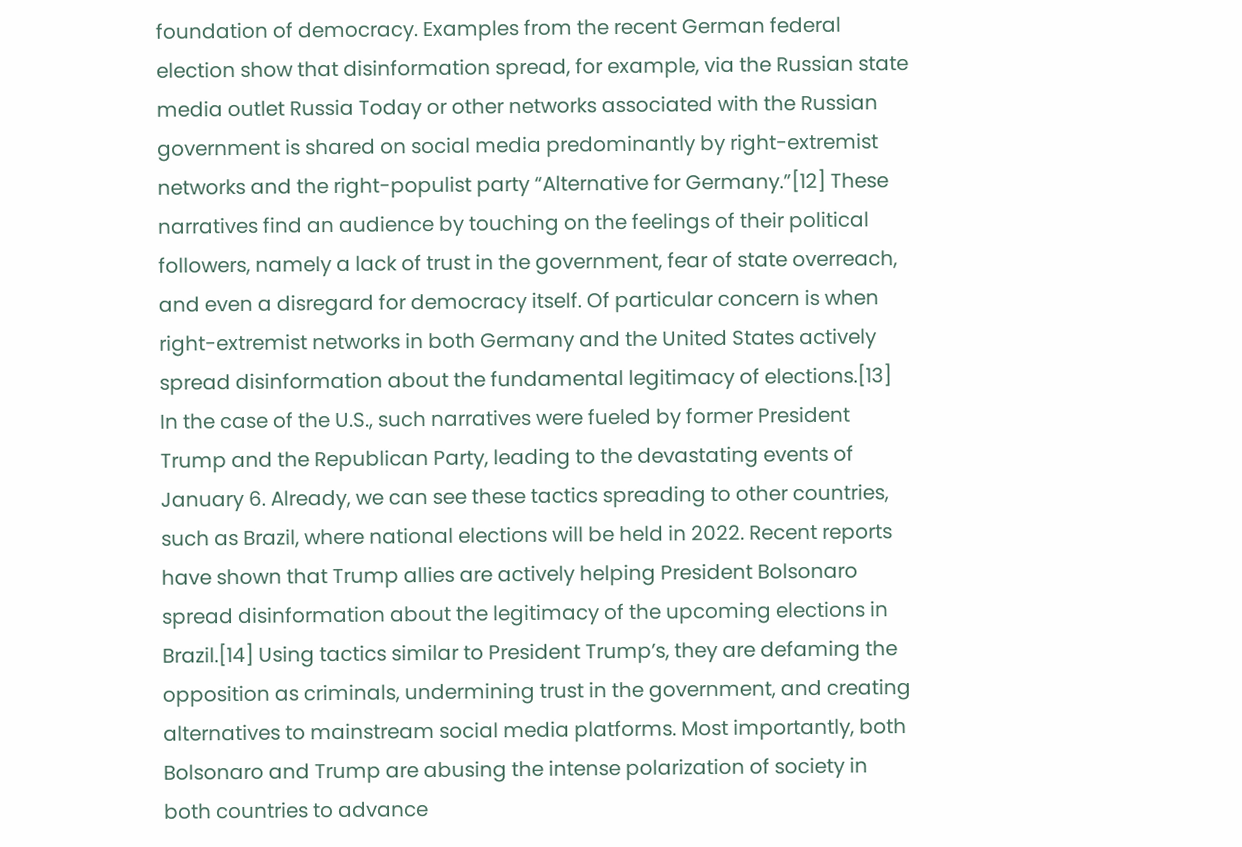foundation of democracy. Examples from the recent German federal election show that disinformation spread, for example, via the Russian state media outlet Russia Today or other networks associated with the Russian government is shared on social media predominantly by right-extremist networks and the right-populist party “Alternative for Germany.”[12] These narratives find an audience by touching on the feelings of their political followers, namely a lack of trust in the government, fear of state overreach, and even a disregard for democracy itself. Of particular concern is when right-extremist networks in both Germany and the United States actively spread disinformation about the fundamental legitimacy of elections.[13] In the case of the U.S., such narratives were fueled by former President Trump and the Republican Party, leading to the devastating events of January 6. Already, we can see these tactics spreading to other countries, such as Brazil, where national elections will be held in 2022. Recent reports have shown that Trump allies are actively helping President Bolsonaro spread disinformation about the legitimacy of the upcoming elections in Brazil.[14] Using tactics similar to President Trump’s, they are defaming the opposition as criminals, undermining trust in the government, and creating alternatives to mainstream social media platforms. Most importantly, both Bolsonaro and Trump are abusing the intense polarization of society in both countries to advance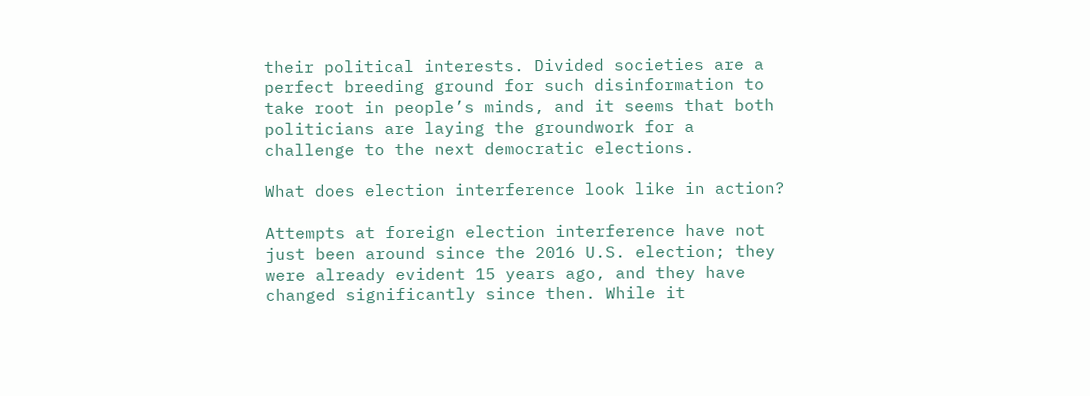their political interests. Divided societies are a perfect breeding ground for such disinformation to take root in people’s minds, and it seems that both politicians are laying the groundwork for a challenge to the next democratic elections.

What does election interference look like in action?

Attempts at foreign election interference have not just been around since the 2016 U.S. election; they were already evident 15 years ago, and they have changed significantly since then. While it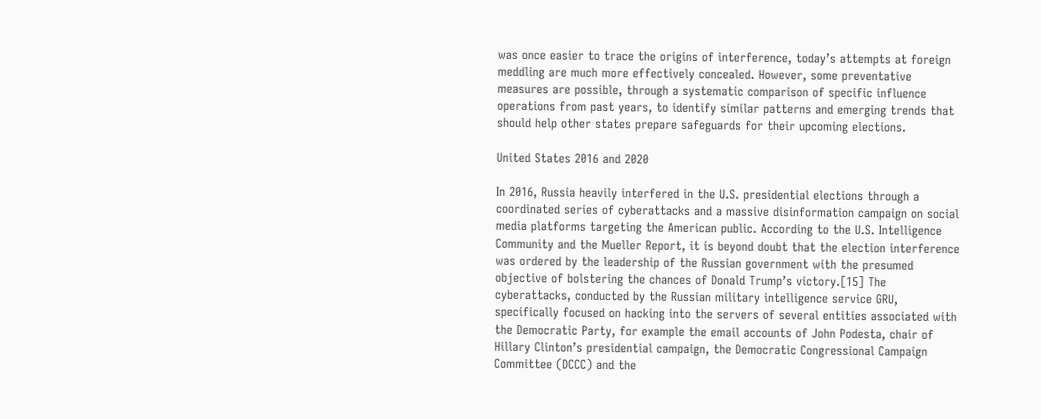was once easier to trace the origins of interference, today’s attempts at foreign meddling are much more effectively concealed. However, some preventative measures are possible, through a systematic comparison of specific influence operations from past years, to identify similar patterns and emerging trends that should help other states prepare safeguards for their upcoming elections.

United States 2016 and 2020

In 2016, Russia heavily interfered in the U.S. presidential elections through a coordinated series of cyberattacks and a massive disinformation campaign on social media platforms targeting the American public. According to the U.S. Intelligence Community and the Mueller Report, it is beyond doubt that the election interference was ordered by the leadership of the Russian government with the presumed objective of bolstering the chances of Donald Trump’s victory.[15] The cyberattacks, conducted by the Russian military intelligence service GRU, specifically focused on hacking into the servers of several entities associated with the Democratic Party, for example the email accounts of John Podesta, chair of Hillary Clinton’s presidential campaign, the Democratic Congressional Campaign Committee (DCCC) and the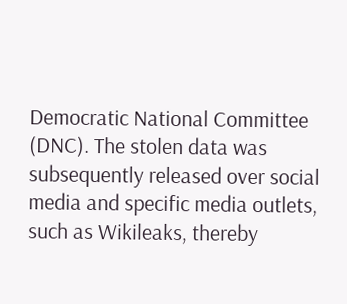Democratic National Committee (DNC). The stolen data was subsequently released over social media and specific media outlets, such as Wikileaks, thereby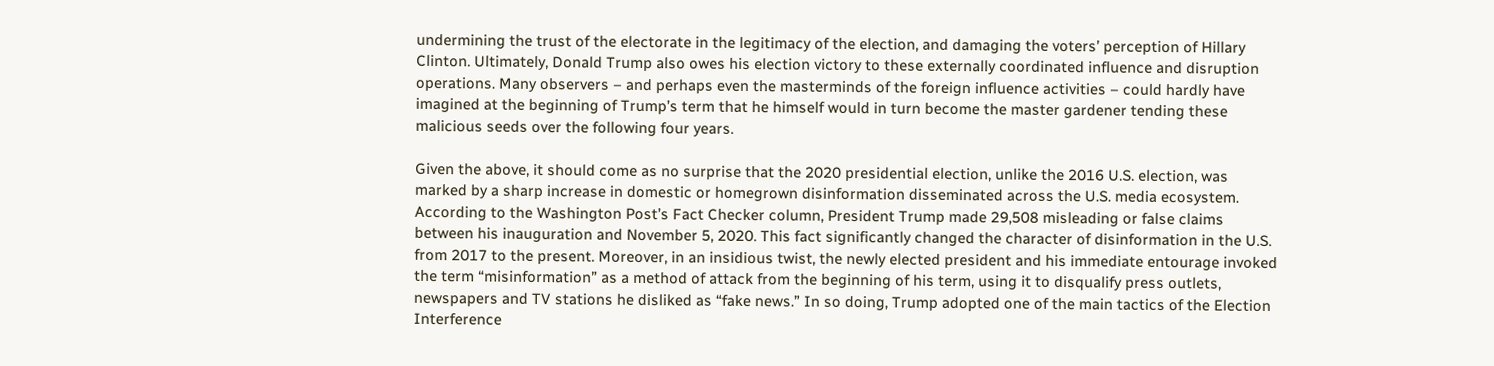undermining the trust of the electorate in the legitimacy of the election, and damaging the voters’ perception of Hillary Clinton. Ultimately, Donald Trump also owes his election victory to these externally coordinated influence and disruption operations. Many observers – and perhaps even the masterminds of the foreign influence activities – could hardly have imagined at the beginning of Trump’s term that he himself would in turn become the master gardener tending these malicious seeds over the following four years.

Given the above, it should come as no surprise that the 2020 presidential election, unlike the 2016 U.S. election, was marked by a sharp increase in domestic or homegrown disinformation disseminated across the U.S. media ecosystem. According to the Washington Post’s Fact Checker column, President Trump made 29,508 misleading or false claims between his inauguration and November 5, 2020. This fact significantly changed the character of disinformation in the U.S. from 2017 to the present. Moreover, in an insidious twist, the newly elected president and his immediate entourage invoked the term “misinformation” as a method of attack from the beginning of his term, using it to disqualify press outlets, newspapers and TV stations he disliked as “fake news.” In so doing, Trump adopted one of the main tactics of the Election Interference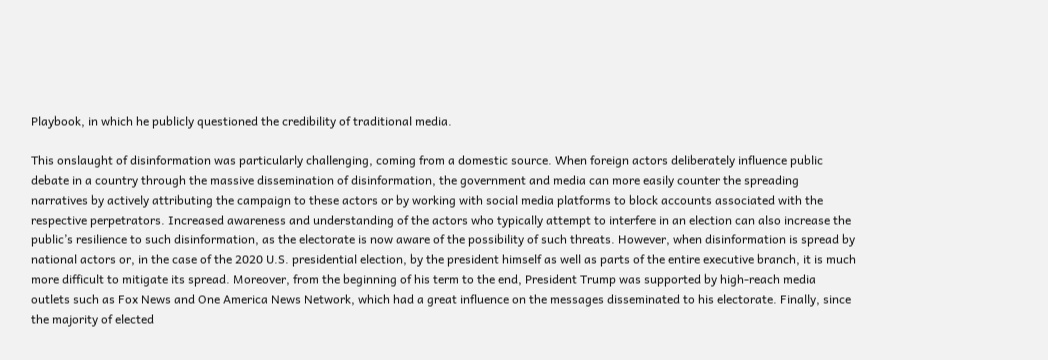Playbook, in which he publicly questioned the credibility of traditional media.

This onslaught of disinformation was particularly challenging, coming from a domestic source. When foreign actors deliberately influence public debate in a country through the massive dissemination of disinformation, the government and media can more easily counter the spreading narratives by actively attributing the campaign to these actors or by working with social media platforms to block accounts associated with the respective perpetrators. Increased awareness and understanding of the actors who typically attempt to interfere in an election can also increase the public’s resilience to such disinformation, as the electorate is now aware of the possibility of such threats. However, when disinformation is spread by national actors or, in the case of the 2020 U.S. presidential election, by the president himself as well as parts of the entire executive branch, it is much more difficult to mitigate its spread. Moreover, from the beginning of his term to the end, President Trump was supported by high-reach media outlets such as Fox News and One America News Network, which had a great influence on the messages disseminated to his electorate. Finally, since the majority of elected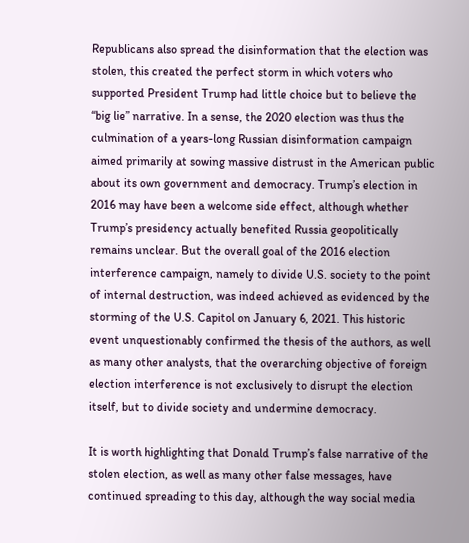Republicans also spread the disinformation that the election was stolen, this created the perfect storm in which voters who supported President Trump had little choice but to believe the “big lie” narrative. In a sense, the 2020 election was thus the culmination of a years-long Russian disinformation campaign aimed primarily at sowing massive distrust in the American public about its own government and democracy. Trump’s election in 2016 may have been a welcome side effect, although whether Trump’s presidency actually benefited Russia geopolitically remains unclear. But the overall goal of the 2016 election interference campaign, namely to divide U.S. society to the point of internal destruction, was indeed achieved as evidenced by the storming of the U.S. Capitol on January 6, 2021. This historic event unquestionably confirmed the thesis of the authors, as well as many other analysts, that the overarching objective of foreign election interference is not exclusively to disrupt the election itself, but to divide society and undermine democracy.

It is worth highlighting that Donald Trump’s false narrative of the stolen election, as well as many other false messages, have continued spreading to this day, although the way social media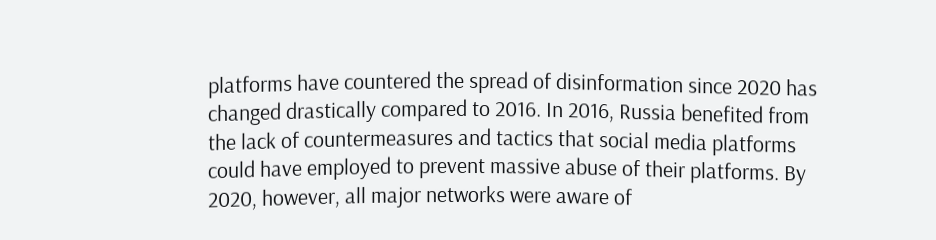platforms have countered the spread of disinformation since 2020 has changed drastically compared to 2016. In 2016, Russia benefited from the lack of countermeasures and tactics that social media platforms could have employed to prevent massive abuse of their platforms. By 2020, however, all major networks were aware of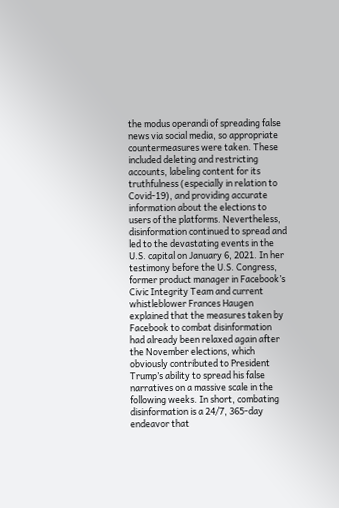the modus operandi of spreading false news via social media, so appropriate countermeasures were taken. These included deleting and restricting accounts, labeling content for its truthfulness (especially in relation to Covid-19), and providing accurate information about the elections to users of the platforms. Nevertheless, disinformation continued to spread and led to the devastating events in the U.S. capital on January 6, 2021. In her testimony before the U.S. Congress, former product manager in Facebook’s Civic Integrity Team and current whistleblower Frances Haugen explained that the measures taken by Facebook to combat disinformation had already been relaxed again after the November elections, which obviously contributed to President Trump’s ability to spread his false narratives on a massive scale in the following weeks. In short, combating disinformation is a 24/7, 365-day endeavor that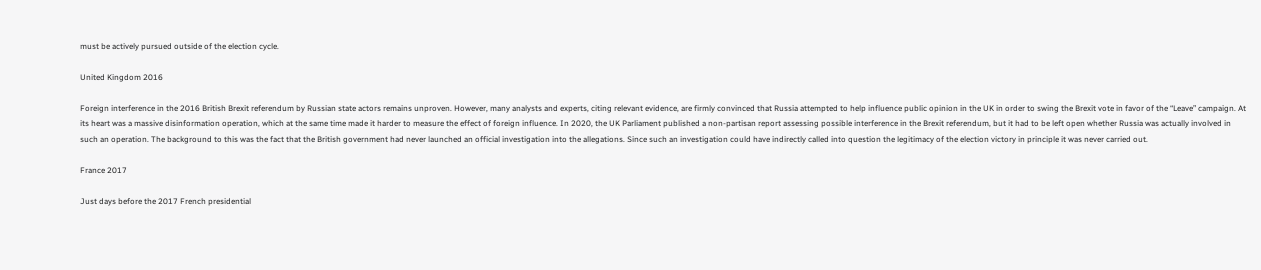must be actively pursued outside of the election cycle.

United Kingdom 2016

Foreign interference in the 2016 British Brexit referendum by Russian state actors remains unproven. However, many analysts and experts, citing relevant evidence, are firmly convinced that Russia attempted to help influence public opinion in the UK in order to swing the Brexit vote in favor of the “Leave” campaign. At its heart was a massive disinformation operation, which at the same time made it harder to measure the effect of foreign influence. In 2020, the UK Parliament published a non-partisan report assessing possible interference in the Brexit referendum, but it had to be left open whether Russia was actually involved in such an operation. The background to this was the fact that the British government had never launched an official investigation into the allegations. Since such an investigation could have indirectly called into question the legitimacy of the election victory in principle it was never carried out.

France 2017

Just days before the 2017 French presidential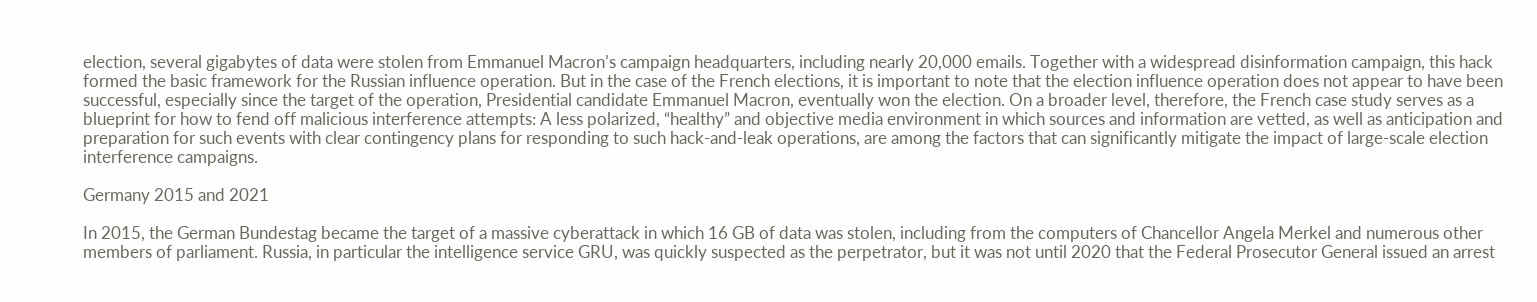election, several gigabytes of data were stolen from Emmanuel Macron’s campaign headquarters, including nearly 20,000 emails. Together with a widespread disinformation campaign, this hack formed the basic framework for the Russian influence operation. But in the case of the French elections, it is important to note that the election influence operation does not appear to have been successful, especially since the target of the operation, Presidential candidate Emmanuel Macron, eventually won the election. On a broader level, therefore, the French case study serves as a blueprint for how to fend off malicious interference attempts: A less polarized, “healthy” and objective media environment in which sources and information are vetted, as well as anticipation and preparation for such events with clear contingency plans for responding to such hack-and-leak operations, are among the factors that can significantly mitigate the impact of large-scale election interference campaigns.

Germany 2015 and 2021

In 2015, the German Bundestag became the target of a massive cyberattack in which 16 GB of data was stolen, including from the computers of Chancellor Angela Merkel and numerous other members of parliament. Russia, in particular the intelligence service GRU, was quickly suspected as the perpetrator, but it was not until 2020 that the Federal Prosecutor General issued an arrest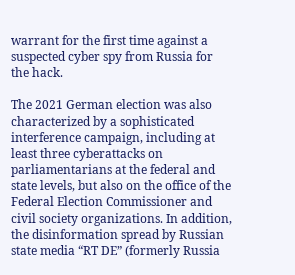warrant for the first time against a suspected cyber spy from Russia for the hack.

The 2021 German election was also characterized by a sophisticated interference campaign, including at least three cyberattacks on parliamentarians at the federal and state levels, but also on the office of the Federal Election Commissioner and civil society organizations. In addition, the disinformation spread by Russian state media “RT DE” (formerly Russia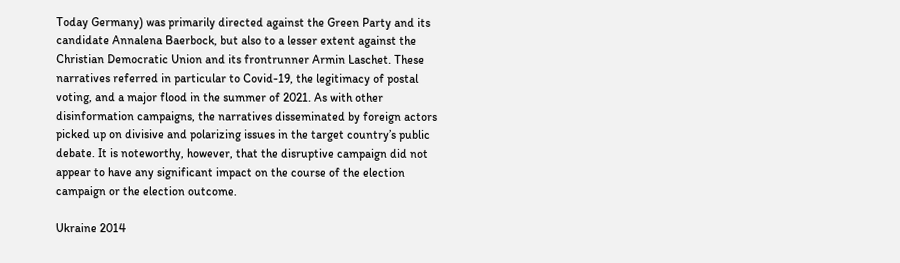Today Germany) was primarily directed against the Green Party and its candidate Annalena Baerbock, but also to a lesser extent against the Christian Democratic Union and its frontrunner Armin Laschet. These narratives referred in particular to Covid-19, the legitimacy of postal voting, and a major flood in the summer of 2021. As with other disinformation campaigns, the narratives disseminated by foreign actors picked up on divisive and polarizing issues in the target country’s public debate. It is noteworthy, however, that the disruptive campaign did not appear to have any significant impact on the course of the election campaign or the election outcome.

Ukraine 2014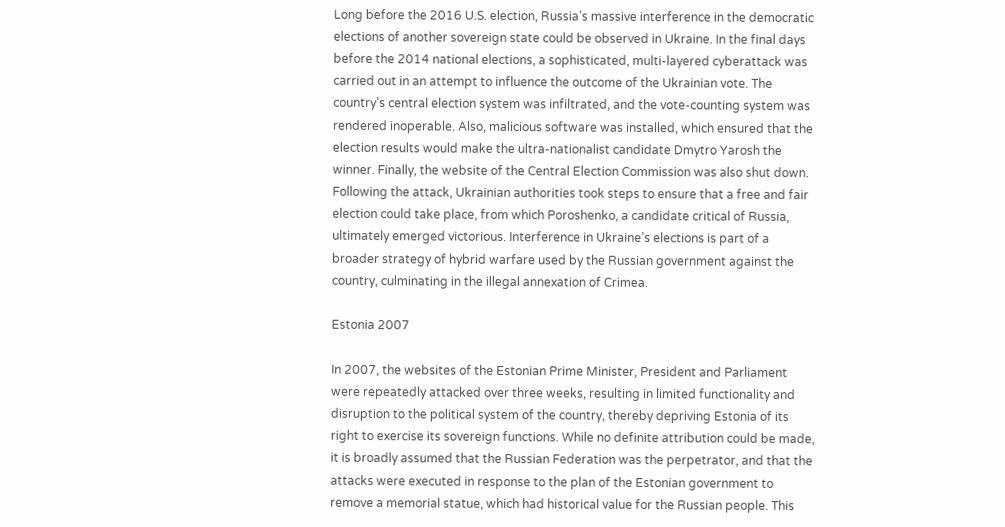Long before the 2016 U.S. election, Russia’s massive interference in the democratic elections of another sovereign state could be observed in Ukraine. In the final days before the 2014 national elections, a sophisticated, multi-layered cyberattack was carried out in an attempt to influence the outcome of the Ukrainian vote. The country’s central election system was infiltrated, and the vote-counting system was rendered inoperable. Also, malicious software was installed, which ensured that the election results would make the ultra-nationalist candidate Dmytro Yarosh the winner. Finally, the website of the Central Election Commission was also shut down. Following the attack, Ukrainian authorities took steps to ensure that a free and fair election could take place, from which Poroshenko, a candidate critical of Russia, ultimately emerged victorious. Interference in Ukraine’s elections is part of a broader strategy of hybrid warfare used by the Russian government against the country, culminating in the illegal annexation of Crimea.

Estonia 2007

In 2007, the websites of the Estonian Prime Minister, President and Parliament were repeatedly attacked over three weeks, resulting in limited functionality and disruption to the political system of the country, thereby depriving Estonia of its right to exercise its sovereign functions. While no definite attribution could be made, it is broadly assumed that the Russian Federation was the perpetrator, and that the attacks were executed in response to the plan of the Estonian government to remove a memorial statue, which had historical value for the Russian people. This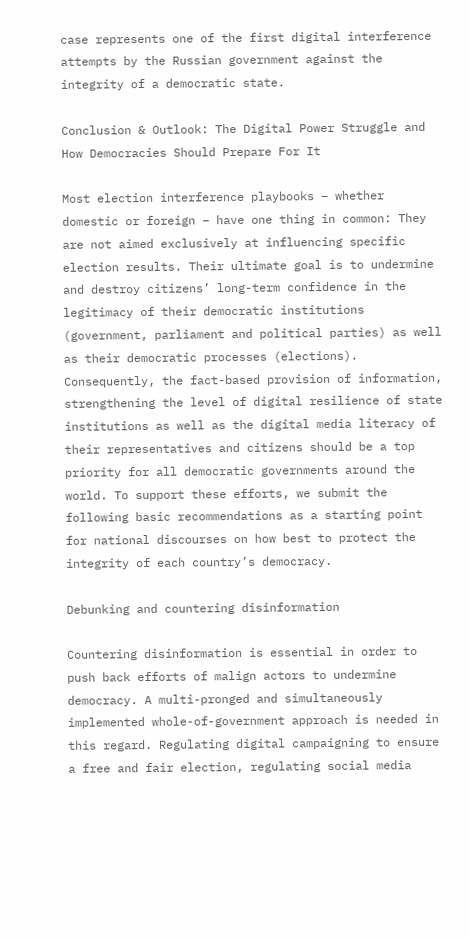case represents one of the first digital interference attempts by the Russian government against the integrity of a democratic state.

Conclusion & Outlook: The Digital Power Struggle and How Democracies Should Prepare For It

Most election interference playbooks – whether domestic or foreign – have one thing in common: They are not aimed exclusively at influencing specific election results. Their ultimate goal is to undermine and destroy citizens’ long-term confidence in the legitimacy of their democratic institutions (government, parliament and political parties) as well as their democratic processes (elections). Consequently, the fact-based provision of information, strengthening the level of digital resilience of state institutions as well as the digital media literacy of their representatives and citizens should be a top priority for all democratic governments around the world. To support these efforts, we submit the following basic recommendations as a starting point for national discourses on how best to protect the integrity of each country’s democracy.

Debunking and countering disinformation

Countering disinformation is essential in order to push back efforts of malign actors to undermine democracy. A multi-pronged and simultaneously implemented whole-of-government approach is needed in this regard. Regulating digital campaigning to ensure a free and fair election, regulating social media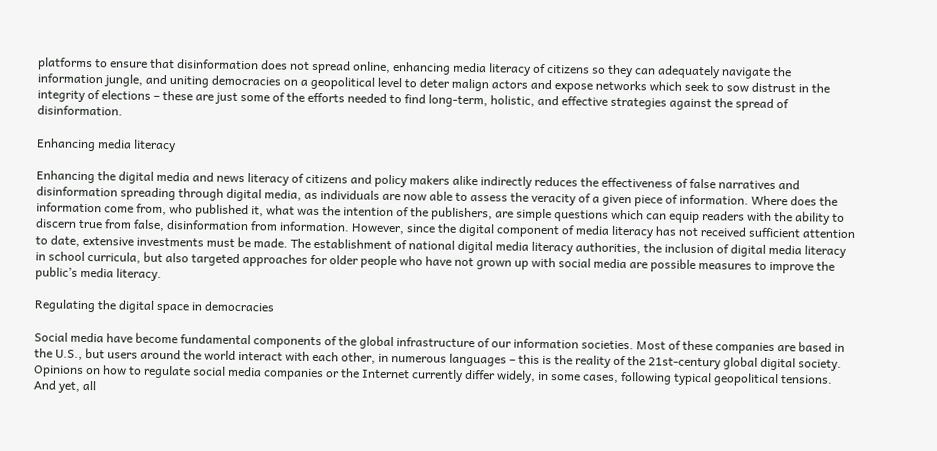platforms to ensure that disinformation does not spread online, enhancing media literacy of citizens so they can adequately navigate the information jungle, and uniting democracies on a geopolitical level to deter malign actors and expose networks which seek to sow distrust in the integrity of elections – these are just some of the efforts needed to find long-term, holistic, and effective strategies against the spread of disinformation.

Enhancing media literacy

Enhancing the digital media and news literacy of citizens and policy makers alike indirectly reduces the effectiveness of false narratives and disinformation spreading through digital media, as individuals are now able to assess the veracity of a given piece of information. Where does the information come from, who published it, what was the intention of the publishers, are simple questions which can equip readers with the ability to discern true from false, disinformation from information. However, since the digital component of media literacy has not received sufficient attention to date, extensive investments must be made. The establishment of national digital media literacy authorities, the inclusion of digital media literacy in school curricula, but also targeted approaches for older people who have not grown up with social media are possible measures to improve the public’s media literacy.

Regulating the digital space in democracies

Social media have become fundamental components of the global infrastructure of our information societies. Most of these companies are based in the U.S., but users around the world interact with each other, in numerous languages – this is the reality of the 21st-century global digital society. Opinions on how to regulate social media companies or the Internet currently differ widely, in some cases, following typical geopolitical tensions. And yet, all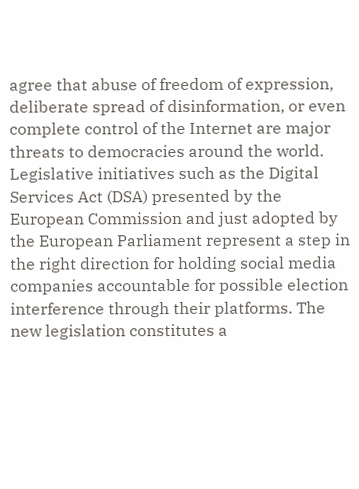agree that abuse of freedom of expression, deliberate spread of disinformation, or even complete control of the Internet are major threats to democracies around the world. Legislative initiatives such as the Digital Services Act (DSA) presented by the European Commission and just adopted by the European Parliament represent a step in the right direction for holding social media companies accountable for possible election interference through their platforms. The new legislation constitutes a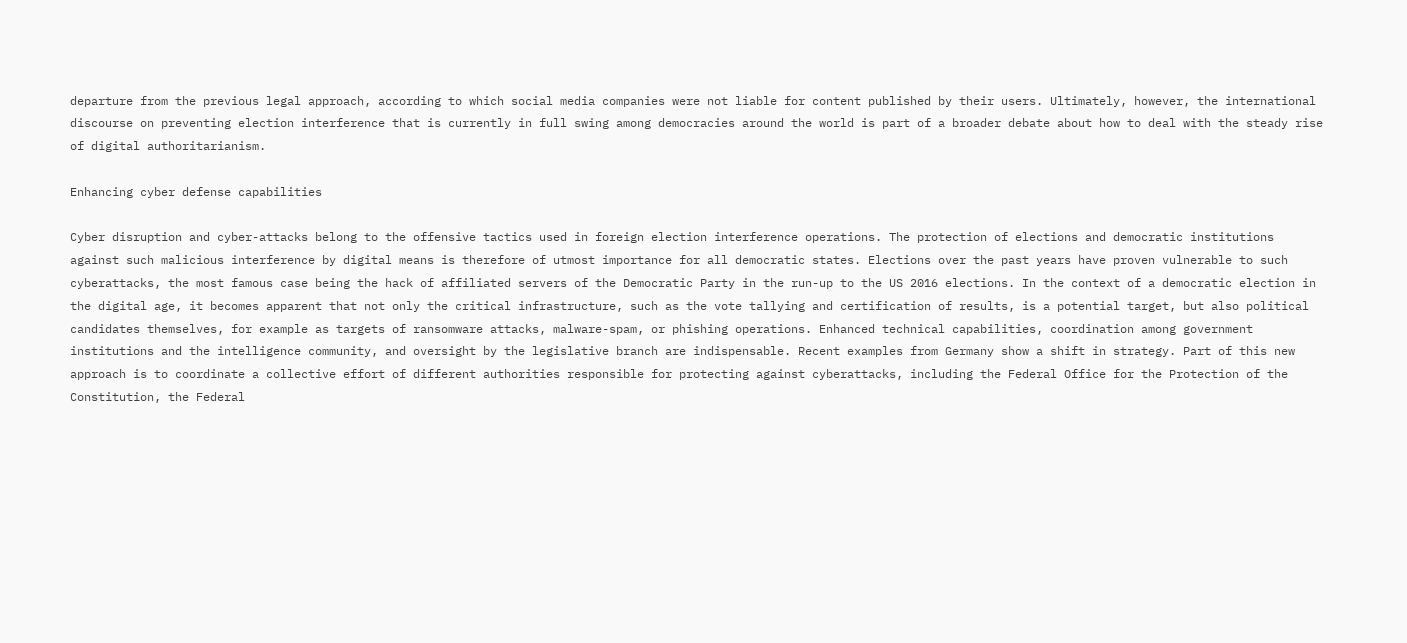departure from the previous legal approach, according to which social media companies were not liable for content published by their users. Ultimately, however, the international discourse on preventing election interference that is currently in full swing among democracies around the world is part of a broader debate about how to deal with the steady rise of digital authoritarianism.

Enhancing cyber defense capabilities

Cyber disruption and cyber-attacks belong to the offensive tactics used in foreign election interference operations. The protection of elections and democratic institutions against such malicious interference by digital means is therefore of utmost importance for all democratic states. Elections over the past years have proven vulnerable to such cyberattacks, the most famous case being the hack of affiliated servers of the Democratic Party in the run-up to the US 2016 elections. In the context of a democratic election in the digital age, it becomes apparent that not only the critical infrastructure, such as the vote tallying and certification of results, is a potential target, but also political candidates themselves, for example as targets of ransomware attacks, malware-spam, or phishing operations. Enhanced technical capabilities, coordination among government institutions and the intelligence community, and oversight by the legislative branch are indispensable. Recent examples from Germany show a shift in strategy. Part of this new approach is to coordinate a collective effort of different authorities responsible for protecting against cyberattacks, including the Federal Office for the Protection of the Constitution, the Federal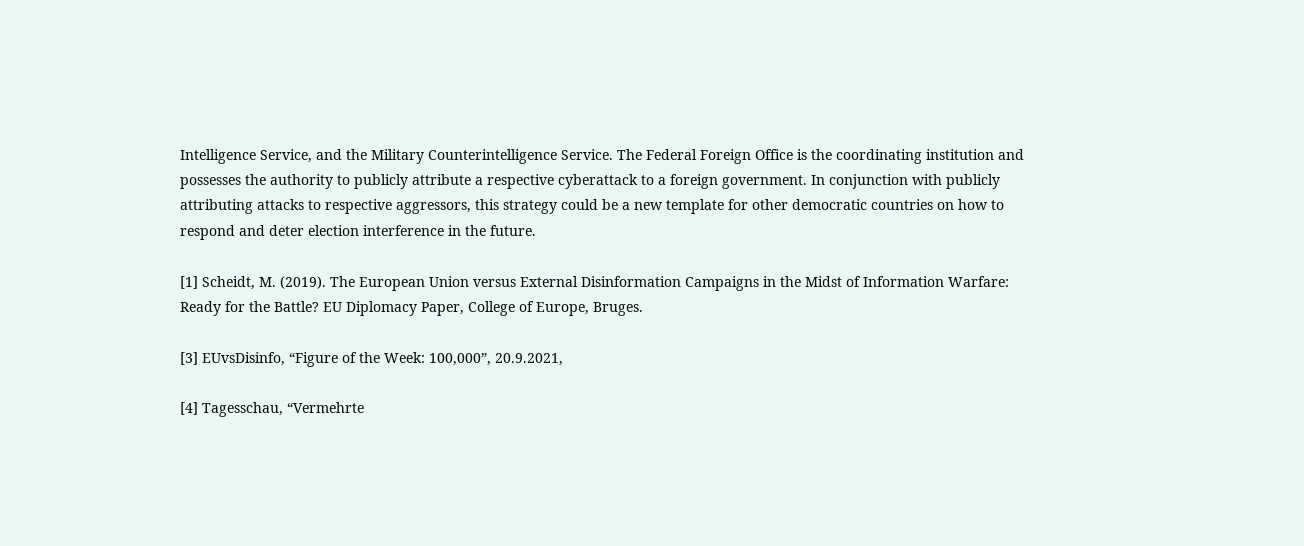Intelligence Service, and the Military Counterintelligence Service. The Federal Foreign Office is the coordinating institution and possesses the authority to publicly attribute a respective cyberattack to a foreign government. In conjunction with publicly attributing attacks to respective aggressors, this strategy could be a new template for other democratic countries on how to respond and deter election interference in the future.

[1] Scheidt, M. (2019). The European Union versus External Disinformation Campaigns in the Midst of Information Warfare: Ready for the Battle? EU Diplomacy Paper, College of Europe, Bruges.

[3] EUvsDisinfo, “Figure of the Week: 100,000”, 20.9.2021,

[4] Tagesschau, “Vermehrte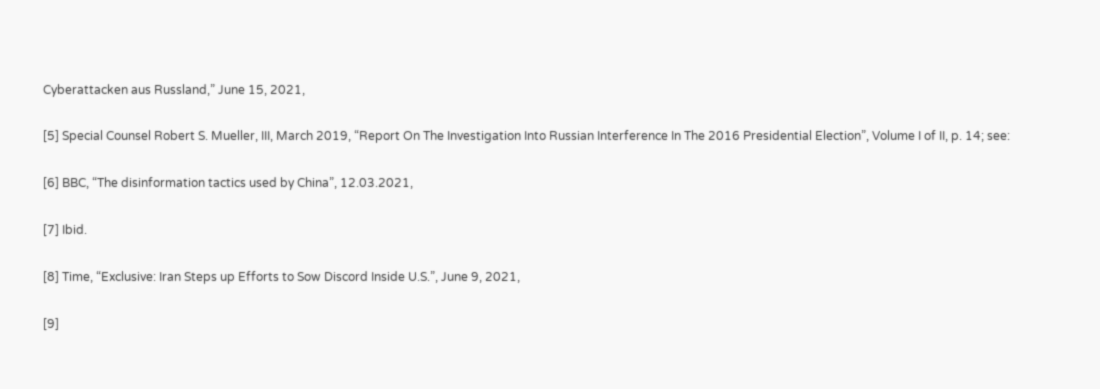Cyberattacken aus Russland,” June 15, 2021,

[5] Special Counsel Robert S. Mueller, III, March 2019, “Report On The Investigation Into Russian Interference In The 2016 Presidential Election”, Volume I of II, p. 14; see:

[6] BBC, “The disinformation tactics used by China”, 12.03.2021,

[7] Ibid.

[8] Time, “Exclusive: Iran Steps up Efforts to Sow Discord Inside U.S.”, June 9, 2021,

[9]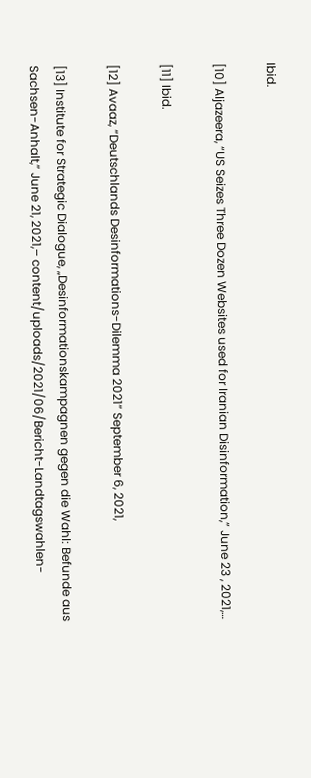Ibid.

[10] Aljazeera, “US Seizes Three Dozen Websites used for Iranian Disinformation,” June 23 , 2021,…

[11] Ibid.

[12] Avaaz, “Deutschlands Desinformations-Dilemma 2021” September 6, 2021,

[13] Institute for Strategic Dialogue, „Desinformationskampagnen gegen die Wahl: Befunde aus Sachsen-Anhalt,” June 21, 2021,– content/uploads/2021/06/Bericht-Landtagswahlen-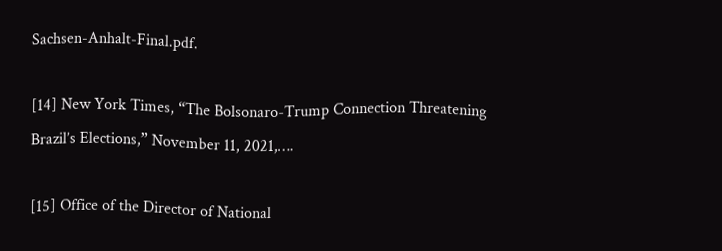Sachsen-Anhalt-Final.pdf.

[14] New York Times, “The Bolsonaro-Trump Connection Threatening Brazil’s Elections,” November 11, 2021,….

[15] Office of the Director of National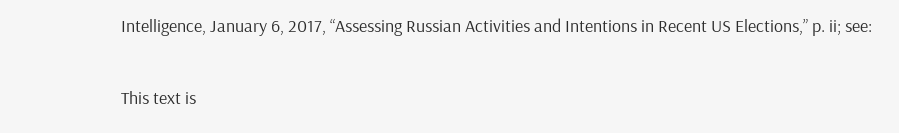Intelligence, January 6, 2017, “Assessing Russian Activities and Intentions in Recent US Elections,” p. ii; see:

This text is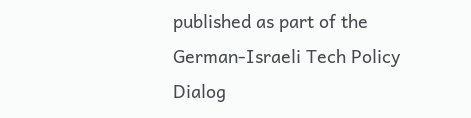published as part of the German-Israeli Tech Policy Dialog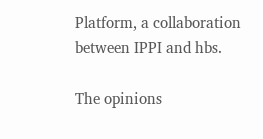Platform, a collaboration between IPPI and hbs.

The opinions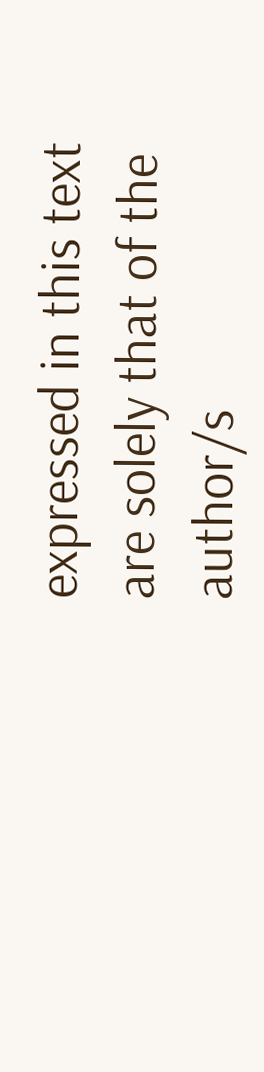expressed in this text are solely that of the author/s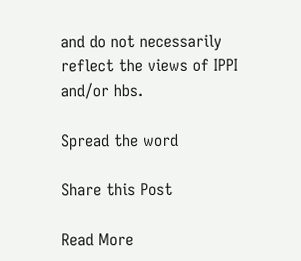and do not necessarily reflect the views of IPPI and/or hbs.

Spread the word

Share this Post

Read More